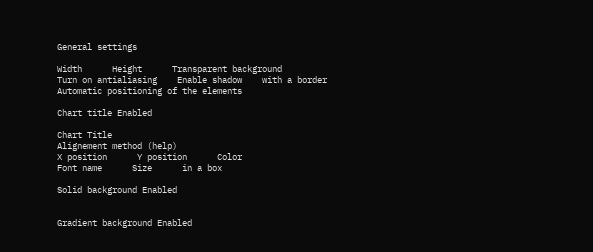General settings

Width      Height      Transparent background
Turn on antialiasing    Enable shadow    with a border
Automatic positioning of the elements

Chart title Enabled

Chart Title
Alignement method (help)
X position      Y position      Color
Font name      Size      in a box

Solid background Enabled


Gradient background Enabled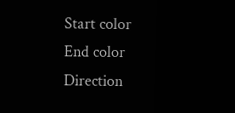Start color
End color
Direction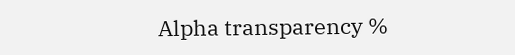Alpha transparency %